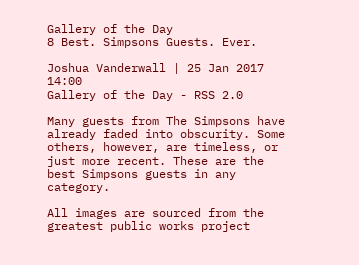Gallery of the Day
8 Best. Simpsons Guests. Ever.

Joshua Vanderwall | 25 Jan 2017 14:00
Gallery of the Day - RSS 2.0

Many guests from The Simpsons have already faded into obscurity. Some others, however, are timeless, or just more recent. These are the best Simpsons guests in any category.

All images are sourced from the greatest public works project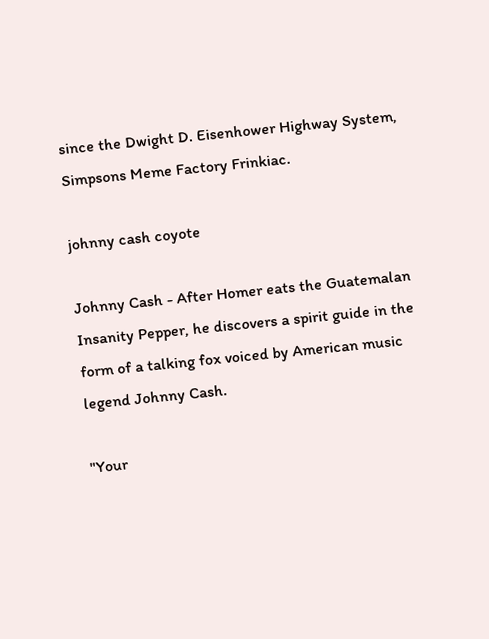since the Dwight D. Eisenhower Highway System, Simpsons Meme Factory Frinkiac.

johnny cash coyote

Johnny Cash - After Homer eats the Guatemalan Insanity Pepper, he discovers a spirit guide in the form of a talking fox voiced by American music legend Johnny Cash.

"Your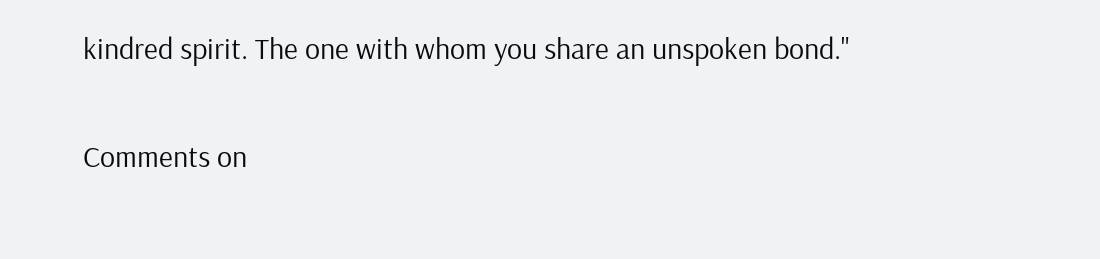kindred spirit. The one with whom you share an unspoken bond."

Comments on